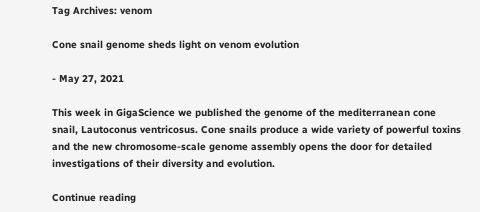Tag Archives: venom

Cone snail genome sheds light on venom evolution

- May 27, 2021

This week in GigaScience we published the genome of the mediterranean cone snail, Lautoconus ventricosus. Cone snails produce a wide variety of powerful toxins and the new chromosome-scale genome assembly opens the door for detailed investigations of their diversity and evolution.

Continue reading